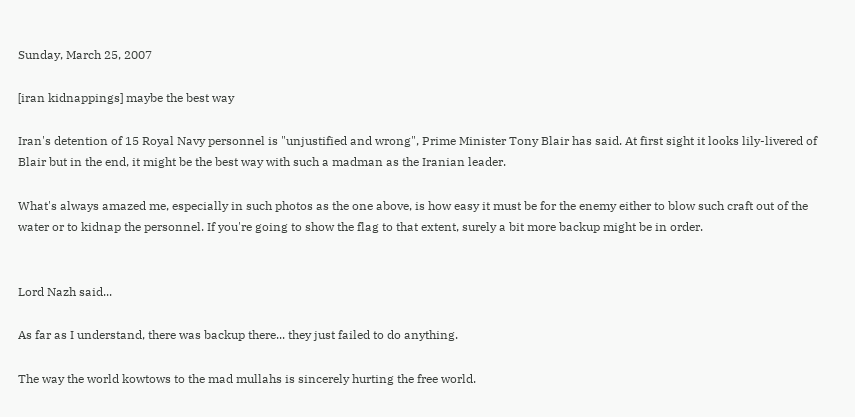Sunday, March 25, 2007

[iran kidnappings] maybe the best way

Iran's detention of 15 Royal Navy personnel is "unjustified and wrong", Prime Minister Tony Blair has said. At first sight it looks lily-livered of Blair but in the end, it might be the best way with such a madman as the Iranian leader.

What's always amazed me, especially in such photos as the one above, is how easy it must be for the enemy either to blow such craft out of the water or to kidnap the personnel. If you're going to show the flag to that extent, surely a bit more backup might be in order.


Lord Nazh said...

As far as I understand, there was backup there... they just failed to do anything.

The way the world kowtows to the mad mullahs is sincerely hurting the free world.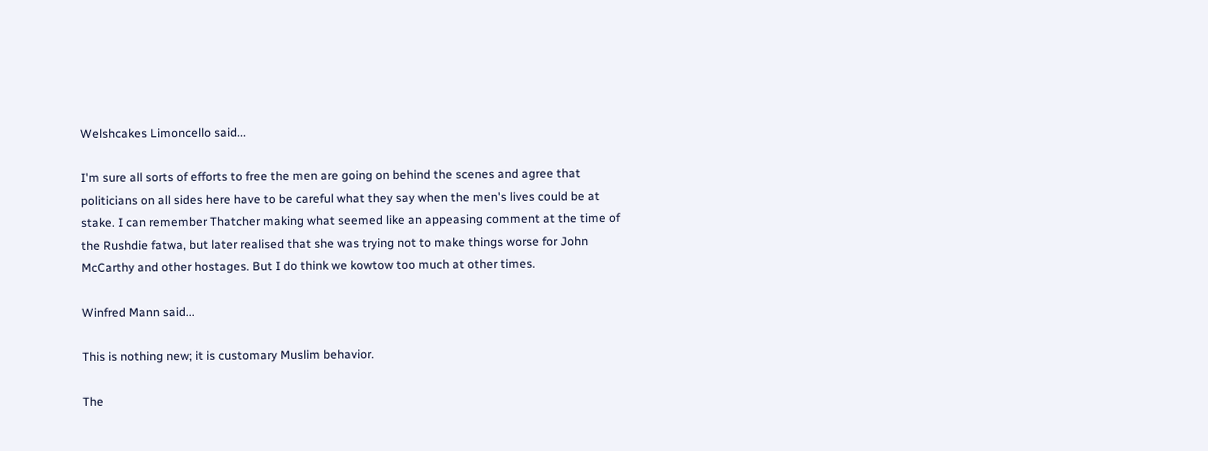Welshcakes Limoncello said...

I'm sure all sorts of efforts to free the men are going on behind the scenes and agree that politicians on all sides here have to be careful what they say when the men's lives could be at stake. I can remember Thatcher making what seemed like an appeasing comment at the time of the Rushdie fatwa, but later realised that she was trying not to make things worse for John McCarthy and other hostages. But I do think we kowtow too much at other times.

Winfred Mann said...

This is nothing new; it is customary Muslim behavior.

The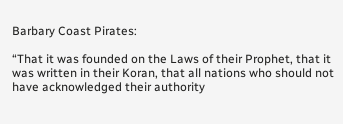Barbary Coast Pirates:

“That it was founded on the Laws of their Prophet, that it was written in their Koran, that all nations who should not have acknowledged their authority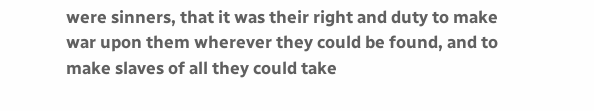were sinners, that it was their right and duty to make war upon them wherever they could be found, and to make slaves of all they could take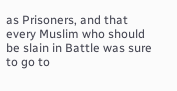as Prisoners, and that every Muslim who should be slain in Battle was sure to go to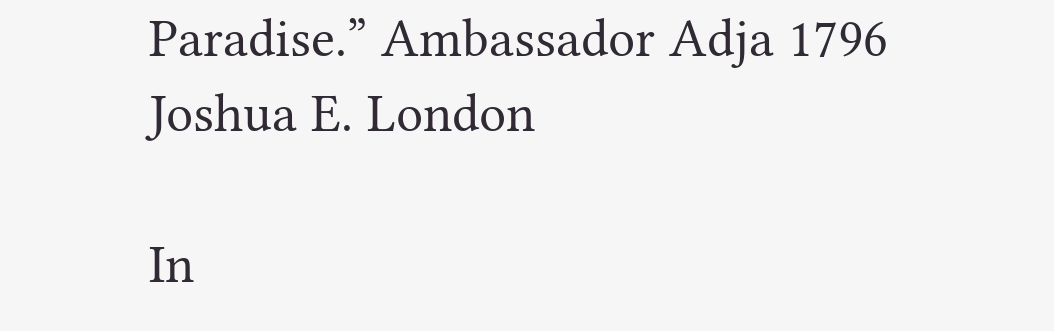Paradise.” Ambassador Adja 1796
Joshua E. London

In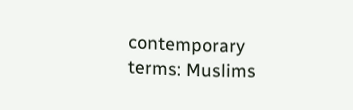contemporary terms: Muslims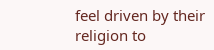feel driven by their religion to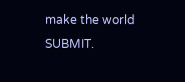make the world SUBMIT.